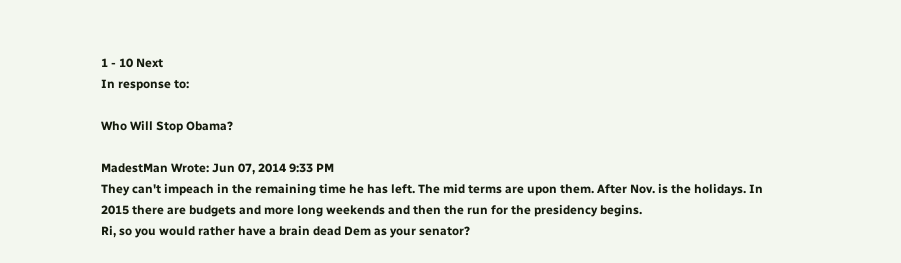1 - 10 Next
In response to:

Who Will Stop Obama?

MadestMan Wrote: Jun 07, 2014 9:33 PM
They can't impeach in the remaining time he has left. The mid terms are upon them. After Nov. is the holidays. In 2015 there are budgets and more long weekends and then the run for the presidency begins.
Ri, so you would rather have a brain dead Dem as your senator?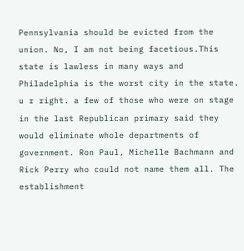Pennsylvania should be evicted from the union. No, I am not being facetious.This state is lawless in many ways and Philadelphia is the worst city in the state.
u r right. a few of those who were on stage in the last Republican primary said they would eliminate whole departments of government. Ron Paul, Michelle Bachmann and Rick Perry who could not name them all. The establishment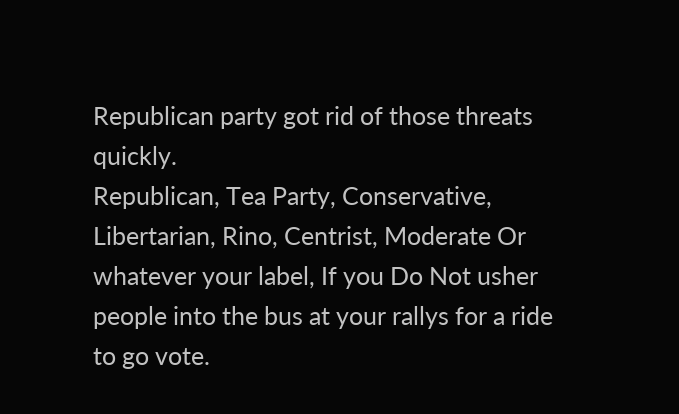Republican party got rid of those threats quickly.
Republican, Tea Party, Conservative, Libertarian, Rino, Centrist, Moderate Or whatever your label, If you Do Not usher people into the bus at your rallys for a ride to go vote.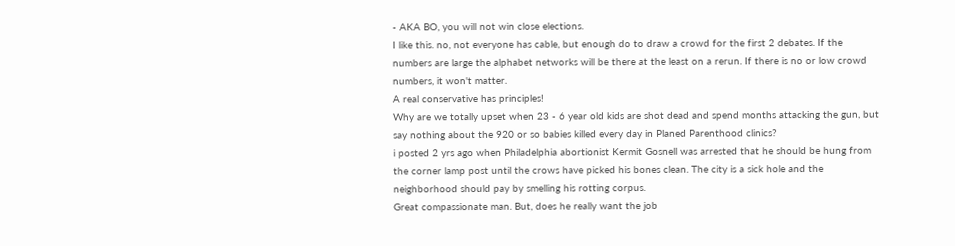- AKA BO, you will not win close elections.
I like this. no, not everyone has cable, but enough do to draw a crowd for the first 2 debates. If the numbers are large the alphabet networks will be there at the least on a rerun. If there is no or low crowd numbers, it won't matter.
A real conservative has principles!
Why are we totally upset when 23 - 6 year old kids are shot dead and spend months attacking the gun, but say nothing about the 920 or so babies killed every day in Planed Parenthood clinics?
i posted 2 yrs ago when Philadelphia abortionist Kermit Gosnell was arrested that he should be hung from the corner lamp post until the crows have picked his bones clean. The city is a sick hole and the neighborhood should pay by smelling his rotting corpus.
Great compassionate man. But, does he really want the job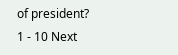of president?
1 - 10 Next